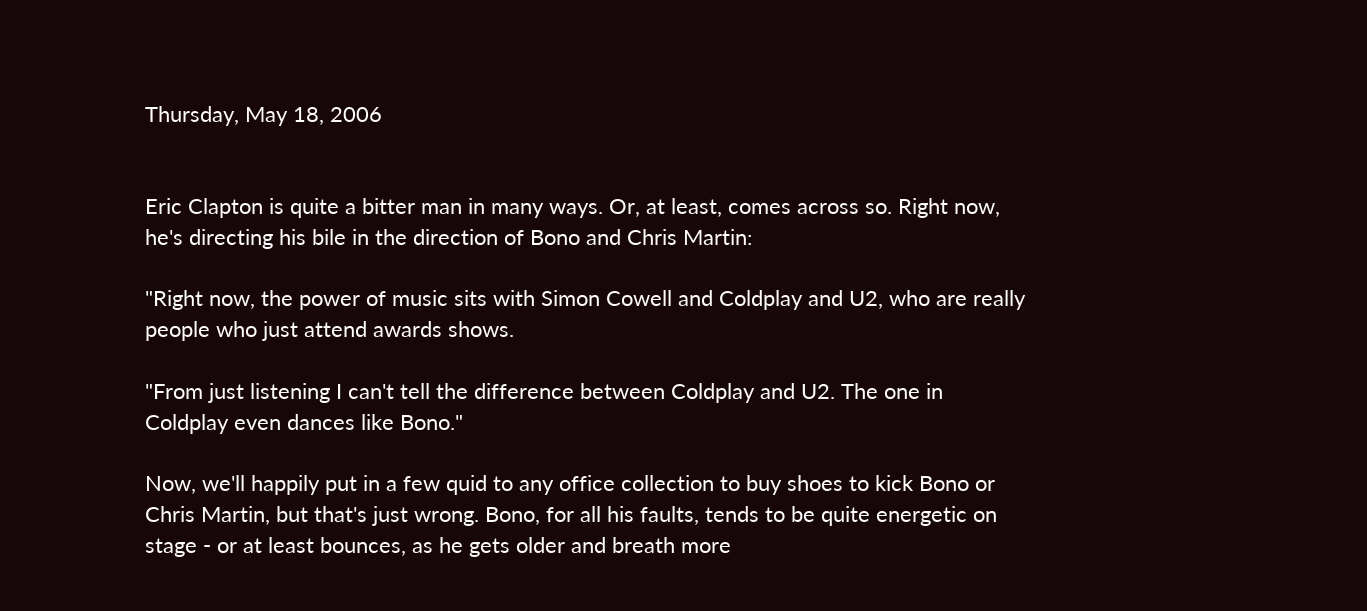Thursday, May 18, 2006


Eric Clapton is quite a bitter man in many ways. Or, at least, comes across so. Right now, he's directing his bile in the direction of Bono and Chris Martin:

"Right now, the power of music sits with Simon Cowell and Coldplay and U2, who are really people who just attend awards shows.

"From just listening I can't tell the difference between Coldplay and U2. The one in Coldplay even dances like Bono."

Now, we'll happily put in a few quid to any office collection to buy shoes to kick Bono or Chris Martin, but that's just wrong. Bono, for all his faults, tends to be quite energetic on stage - or at least bounces, as he gets older and breath more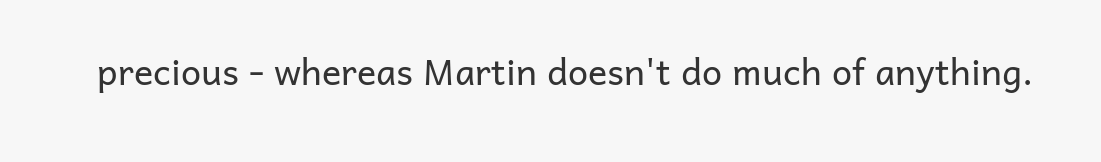precious - whereas Martin doesn't do much of anything.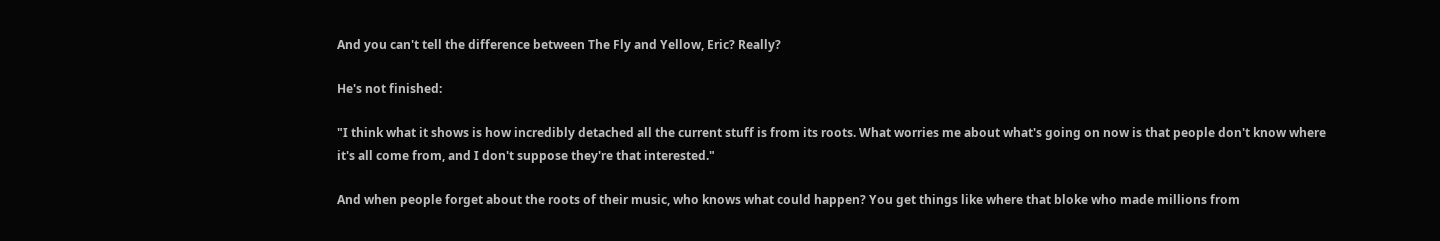And you can't tell the difference between The Fly and Yellow, Eric? Really?

He's not finished:

"I think what it shows is how incredibly detached all the current stuff is from its roots. What worries me about what's going on now is that people don't know where it's all come from, and I don't suppose they're that interested."

And when people forget about the roots of their music, who knows what could happen? You get things like where that bloke who made millions from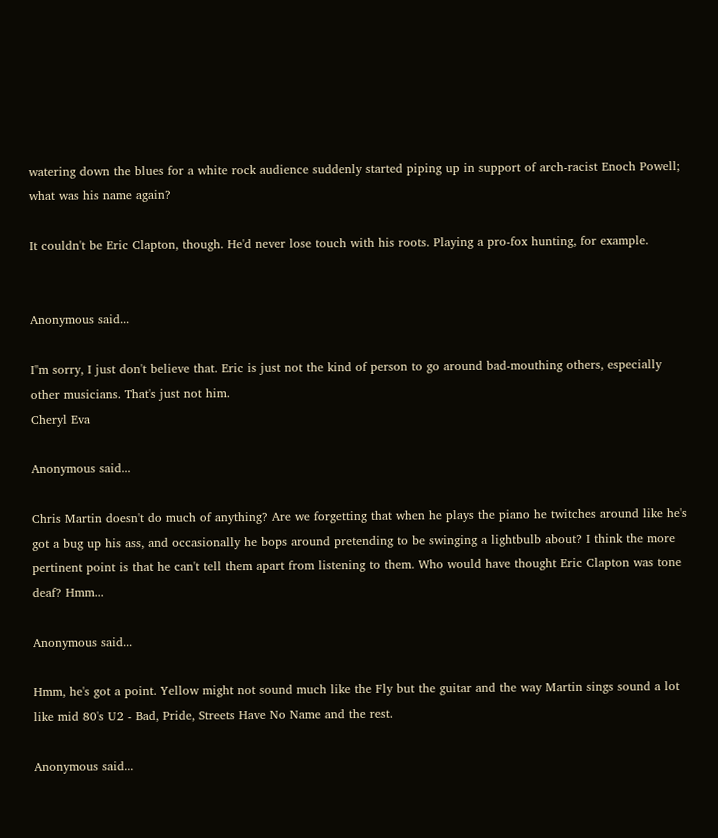watering down the blues for a white rock audience suddenly started piping up in support of arch-racist Enoch Powell; what was his name again?

It couldn't be Eric Clapton, though. He'd never lose touch with his roots. Playing a pro-fox hunting, for example.


Anonymous said...

I"m sorry, I just don't believe that. Eric is just not the kind of person to go around bad-mouthing others, especially other musicians. That's just not him.
Cheryl Eva

Anonymous said...

Chris Martin doesn't do much of anything? Are we forgetting that when he plays the piano he twitches around like he's got a bug up his ass, and occasionally he bops around pretending to be swinging a lightbulb about? I think the more pertinent point is that he can't tell them apart from listening to them. Who would have thought Eric Clapton was tone deaf? Hmm...

Anonymous said...

Hmm, he's got a point. Yellow might not sound much like the Fly but the guitar and the way Martin sings sound a lot like mid 80's U2 - Bad, Pride, Streets Have No Name and the rest.

Anonymous said...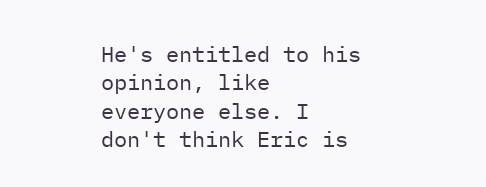He's entitled to his opinion, like everyone else. I don't think Eric is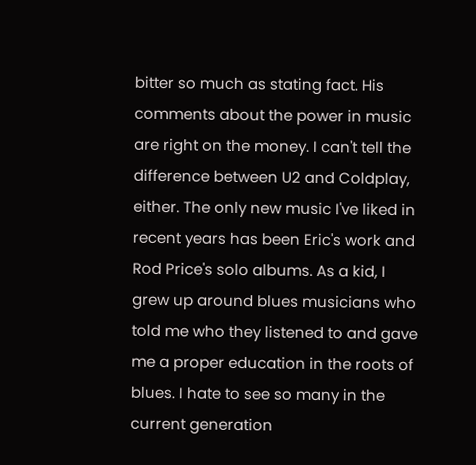bitter so much as stating fact. His comments about the power in music are right on the money. I can't tell the difference between U2 and Coldplay, either. The only new music I've liked in recent years has been Eric's work and Rod Price's solo albums. As a kid, I grew up around blues musicians who told me who they listened to and gave me a proper education in the roots of blues. I hate to see so many in the current generation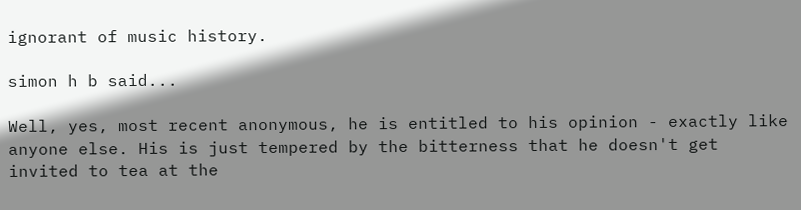ignorant of music history.

simon h b said...

Well, yes, most recent anonymous, he is entitled to his opinion - exactly like anyone else. His is just tempered by the bitterness that he doesn't get invited to tea at the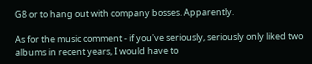G8 or to hang out with company bosses. Apparently.

As for the music comment - if you've seriously, seriously only liked two albums in recent years, I would have to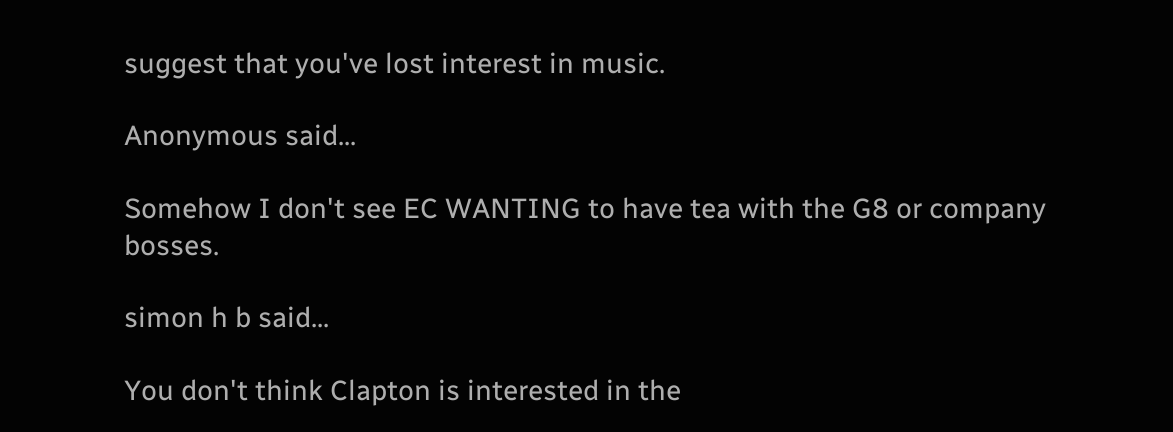suggest that you've lost interest in music.

Anonymous said...

Somehow I don't see EC WANTING to have tea with the G8 or company bosses.

simon h b said...

You don't think Clapton is interested in the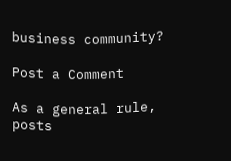business community?

Post a Comment

As a general rule, posts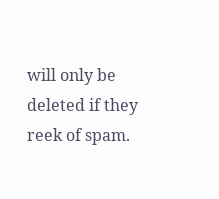will only be deleted if they reek of spam.